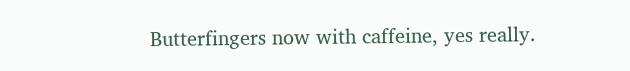Butterfingers now with caffeine, yes really.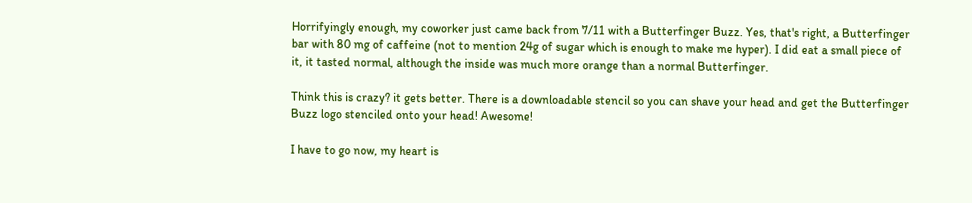Horrifyingly enough, my coworker just came back from 7/11 with a Butterfinger Buzz. Yes, that's right, a Butterfinger bar with 80 mg of caffeine (not to mention 24g of sugar which is enough to make me hyper). I did eat a small piece of it, it tasted normal, although the inside was much more orange than a normal Butterfinger.

Think this is crazy? it gets better. There is a downloadable stencil so you can shave your head and get the Butterfinger Buzz logo stenciled onto your head! Awesome!

I have to go now, my heart is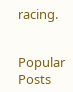racing.


Popular Posts